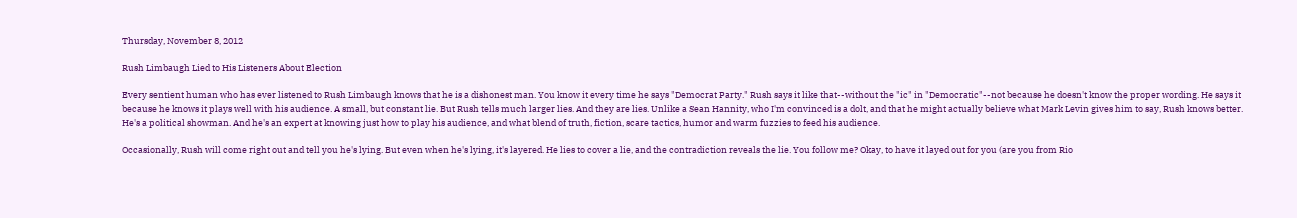Thursday, November 8, 2012

Rush Limbaugh Lied to His Listeners About Election

Every sentient human who has ever listened to Rush Limbaugh knows that he is a dishonest man. You know it every time he says "Democrat Party." Rush says it like that--without the "ic" in "Democratic"--not because he doesn't know the proper wording. He says it because he knows it plays well with his audience. A small, but constant lie. But Rush tells much larger lies. And they are lies. Unlike a Sean Hannity, who I'm convinced is a dolt, and that he might actually believe what Mark Levin gives him to say, Rush knows better. He's a political showman. And he's an expert at knowing just how to play his audience, and what blend of truth, fiction, scare tactics, humor and warm fuzzies to feed his audience.

Occasionally, Rush will come right out and tell you he's lying. But even when he's lying, it's layered. He lies to cover a lie, and the contradiction reveals the lie. You follow me? Okay, to have it layed out for you (are you from Rio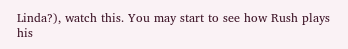Linda?), watch this. You may start to see how Rush plays his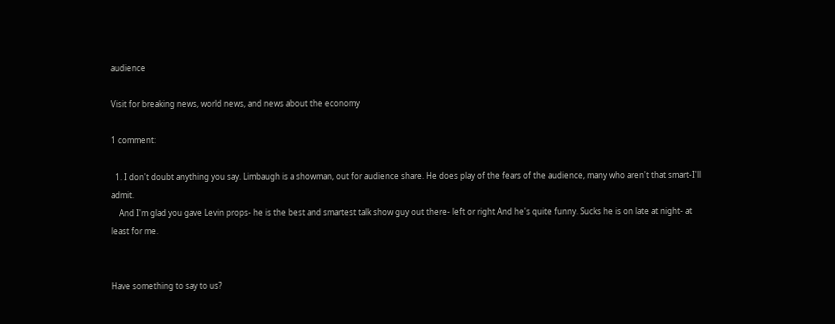audience

Visit for breaking news, world news, and news about the economy

1 comment:

  1. I don't doubt anything you say. Limbaugh is a showman, out for audience share. He does play of the fears of the audience, many who aren't that smart-I'll admit.
    And I'm glad you gave Levin props- he is the best and smartest talk show guy out there- left or right And he's quite funny. Sucks he is on late at night- at least for me.


Have something to say to us?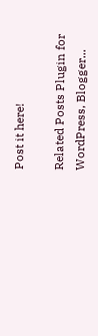Post it here!

Related Posts Plugin for WordPress, Blogger...